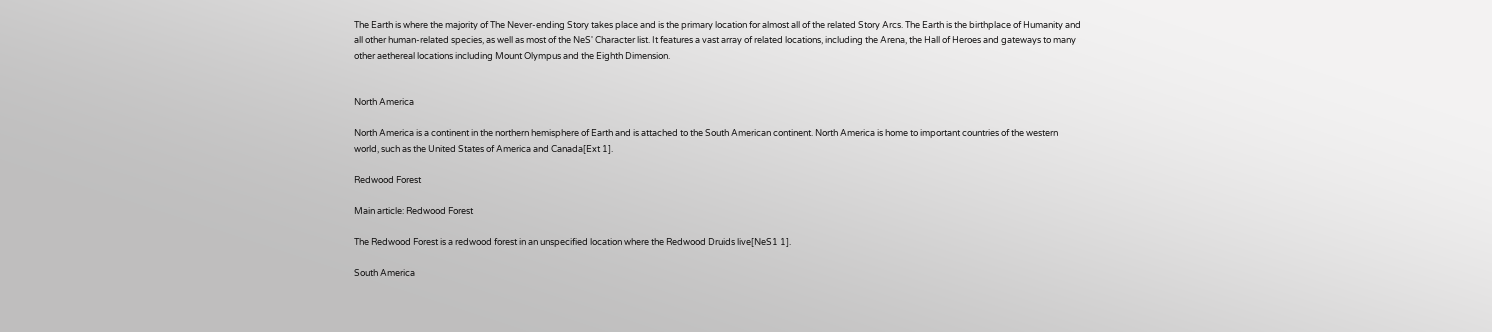The Earth is where the majority of The Never-ending Story takes place and is the primary location for almost all of the related Story Arcs. The Earth is the birthplace of Humanity and all other human-related species, as well as most of the NeS' Character list. It features a vast array of related locations, including the Arena, the Hall of Heroes and gateways to many other aethereal locations including Mount Olympus and the Eighth Dimension.


North America

North America is a continent in the northern hemisphere of Earth and is attached to the South American continent. North America is home to important countries of the western world, such as the United States of America and Canada[Ext 1].

Redwood Forest

Main article: Redwood Forest

The Redwood Forest is a redwood forest in an unspecified location where the Redwood Druids live[NeS1 1].

South America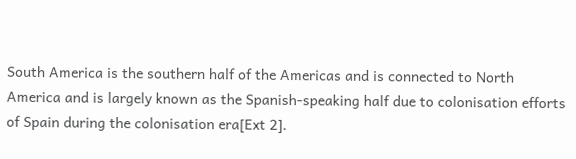South America is the southern half of the Americas and is connected to North America and is largely known as the Spanish-speaking half due to colonisation efforts of Spain during the colonisation era[Ext 2].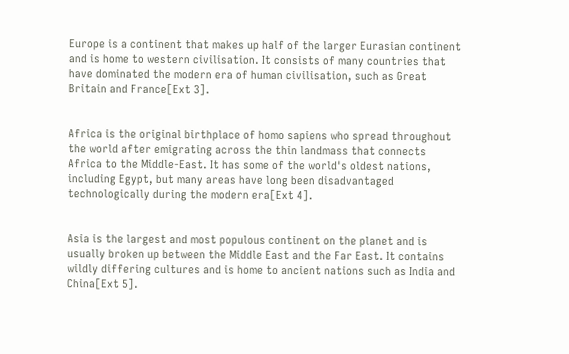Europe is a continent that makes up half of the larger Eurasian continent and is home to western civilisation. It consists of many countries that have dominated the modern era of human civilisation, such as Great Britain and France[Ext 3].


Africa is the original birthplace of homo sapiens who spread throughout the world after emigrating across the thin landmass that connects Africa to the Middle-East. It has some of the world's oldest nations, including Egypt, but many areas have long been disadvantaged technologically during the modern era[Ext 4].


Asia is the largest and most populous continent on the planet and is usually broken up between the Middle East and the Far East. It contains wildly differing cultures and is home to ancient nations such as India and China[Ext 5].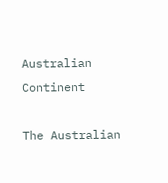Australian Continent

The Australian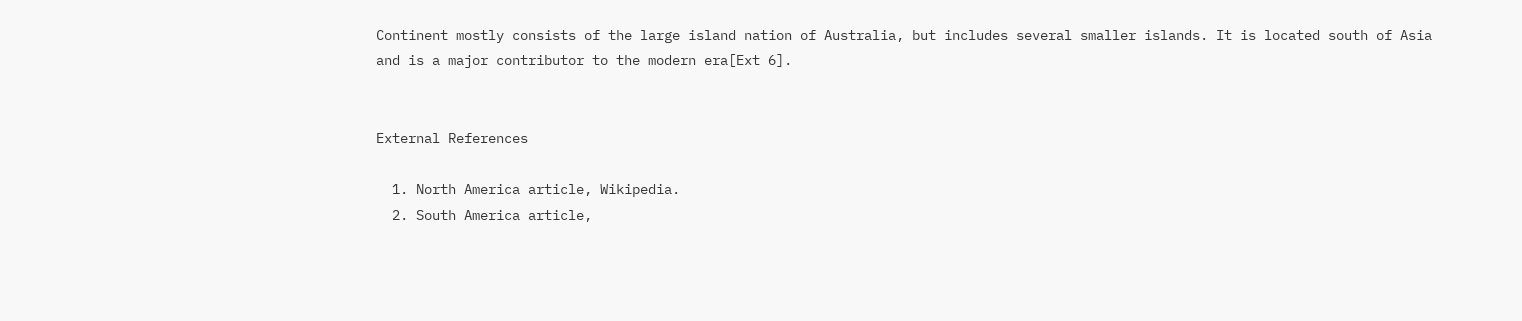Continent mostly consists of the large island nation of Australia, but includes several smaller islands. It is located south of Asia and is a major contributor to the modern era[Ext 6].


External References

  1. North America article, Wikipedia.
  2. South America article,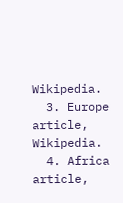Wikipedia.
  3. Europe article, Wikipedia.
  4. Africa article,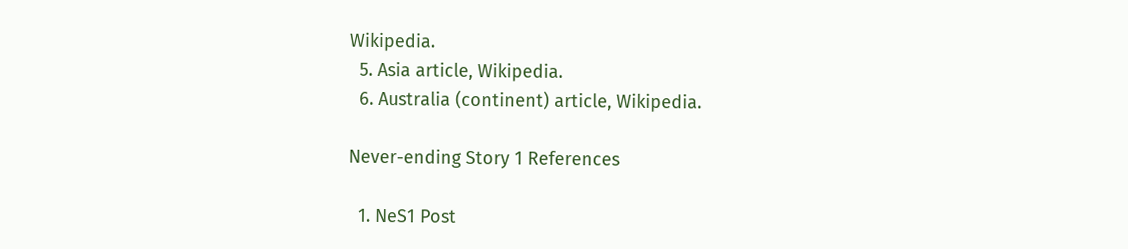Wikipedia.
  5. Asia article, Wikipedia.
  6. Australia (continent) article, Wikipedia.

Never-ending Story 1 References

  1. NeS1 Post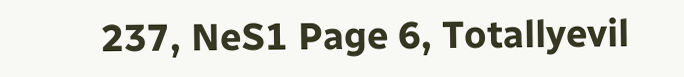237, NeS1 Page 6, Totallyevil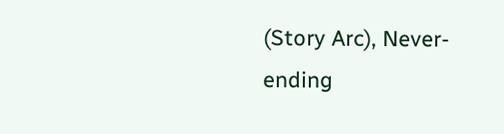(Story Arc), Never-ending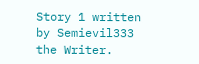Story 1 written by Semievil333 the Writer.